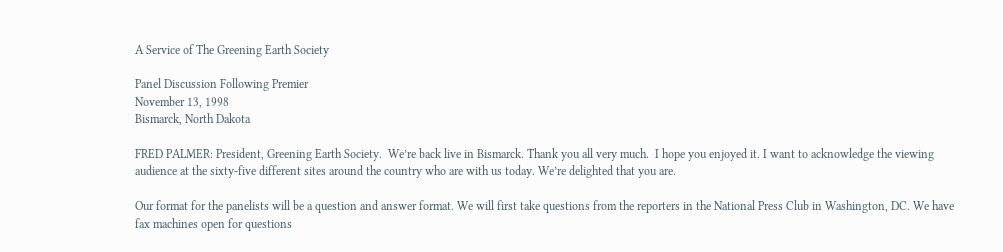A Service of The Greening Earth Society

Panel Discussion Following Premier
November 13, 1998
Bismarck, North Dakota

FRED PALMER: President, Greening Earth Society.  We’re back live in Bismarck. Thank you all very much.  I hope you enjoyed it. I want to acknowledge the viewing audience at the sixty-five different sites around the country who are with us today. We’re delighted that you are.

Our format for the panelists will be a question and answer format. We will first take questions from the reporters in the National Press Club in Washington, DC. We have fax machines open for questions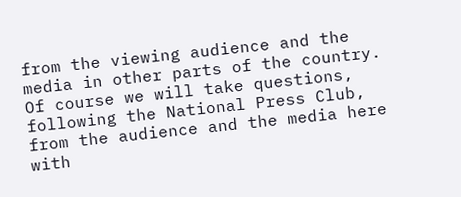from the viewing audience and the media in other parts of the country. Of course we will take questions, following the National Press Club, from the audience and the media here with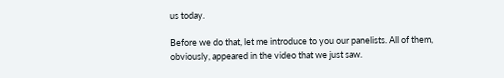us today.

Before we do that, let me introduce to you our panelists. All of them, obviously, appeared in the video that we just saw.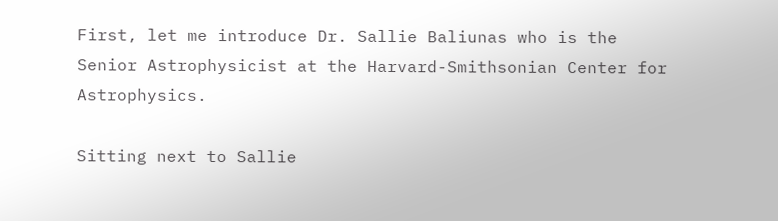First, let me introduce Dr. Sallie Baliunas who is the Senior Astrophysicist at the Harvard-Smithsonian Center for Astrophysics.

Sitting next to Sallie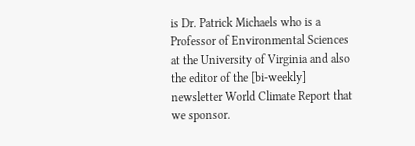is Dr. Patrick Michaels who is a Professor of Environmental Sciences at the University of Virginia and also the editor of the [bi-weekly] newsletter World Climate Report that we sponsor.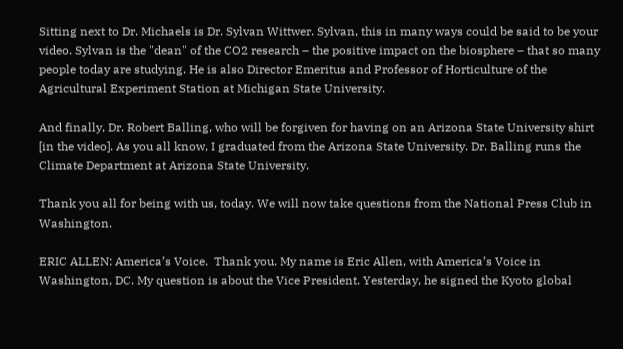Sitting next to Dr. Michaels is Dr. Sylvan Wittwer. Sylvan, this in many ways could be said to be your video. Sylvan is the "dean" of the CO2 research – the positive impact on the biosphere – that so many people today are studying. He is also Director Emeritus and Professor of Horticulture of the Agricultural Experiment Station at Michigan State University.

And finally, Dr. Robert Balling, who will be forgiven for having on an Arizona State University shirt [in the video]. As you all know, I graduated from the Arizona State University. Dr. Balling runs the Climate Department at Arizona State University.

Thank you all for being with us, today. We will now take questions from the National Press Club in Washington.

ERIC ALLEN: America’s Voice.  Thank you. My name is Eric Allen, with America’s Voice in Washington, DC. My question is about the Vice President. Yesterday, he signed the Kyoto global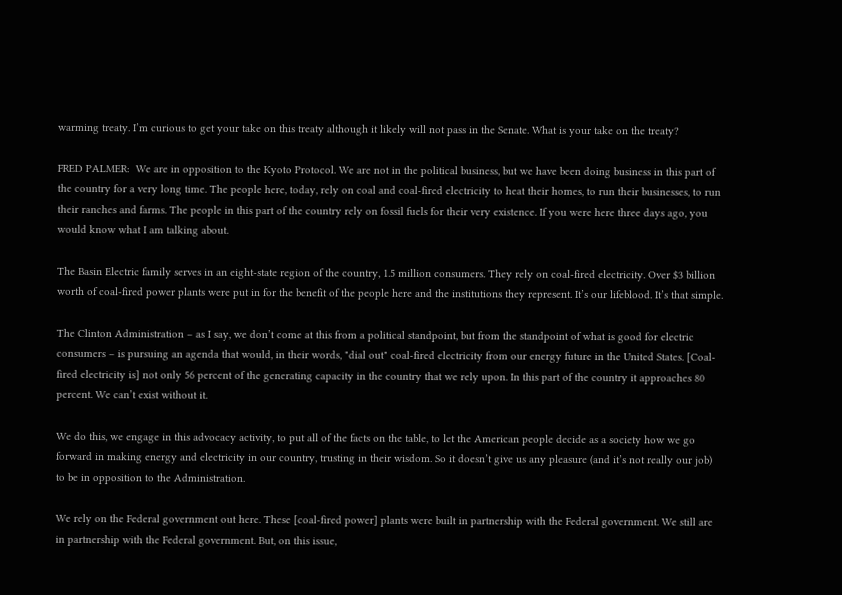warming treaty. I’m curious to get your take on this treaty although it likely will not pass in the Senate. What is your take on the treaty?

FRED PALMER:  We are in opposition to the Kyoto Protocol. We are not in the political business, but we have been doing business in this part of the country for a very long time. The people here, today, rely on coal and coal-fired electricity to heat their homes, to run their businesses, to run their ranches and farms. The people in this part of the country rely on fossil fuels for their very existence. If you were here three days ago, you would know what I am talking about.

The Basin Electric family serves in an eight-state region of the country, 1.5 million consumers. They rely on coal-fired electricity. Over $3 billion worth of coal-fired power plants were put in for the benefit of the people here and the institutions they represent. It’s our lifeblood. It’s that simple.

The Clinton Administration – as I say, we don’t come at this from a political standpoint, but from the standpoint of what is good for electric consumers – is pursuing an agenda that would, in their words, "dial out" coal-fired electricity from our energy future in the United States. [Coal-fired electricity is] not only 56 percent of the generating capacity in the country that we rely upon. In this part of the country it approaches 80 percent. We can’t exist without it.

We do this, we engage in this advocacy activity, to put all of the facts on the table, to let the American people decide as a society how we go forward in making energy and electricity in our country, trusting in their wisdom. So it doesn’t give us any pleasure (and it’s not really our job) to be in opposition to the Administration.

We rely on the Federal government out here. These [coal-fired power] plants were built in partnership with the Federal government. We still are in partnership with the Federal government. But, on this issue,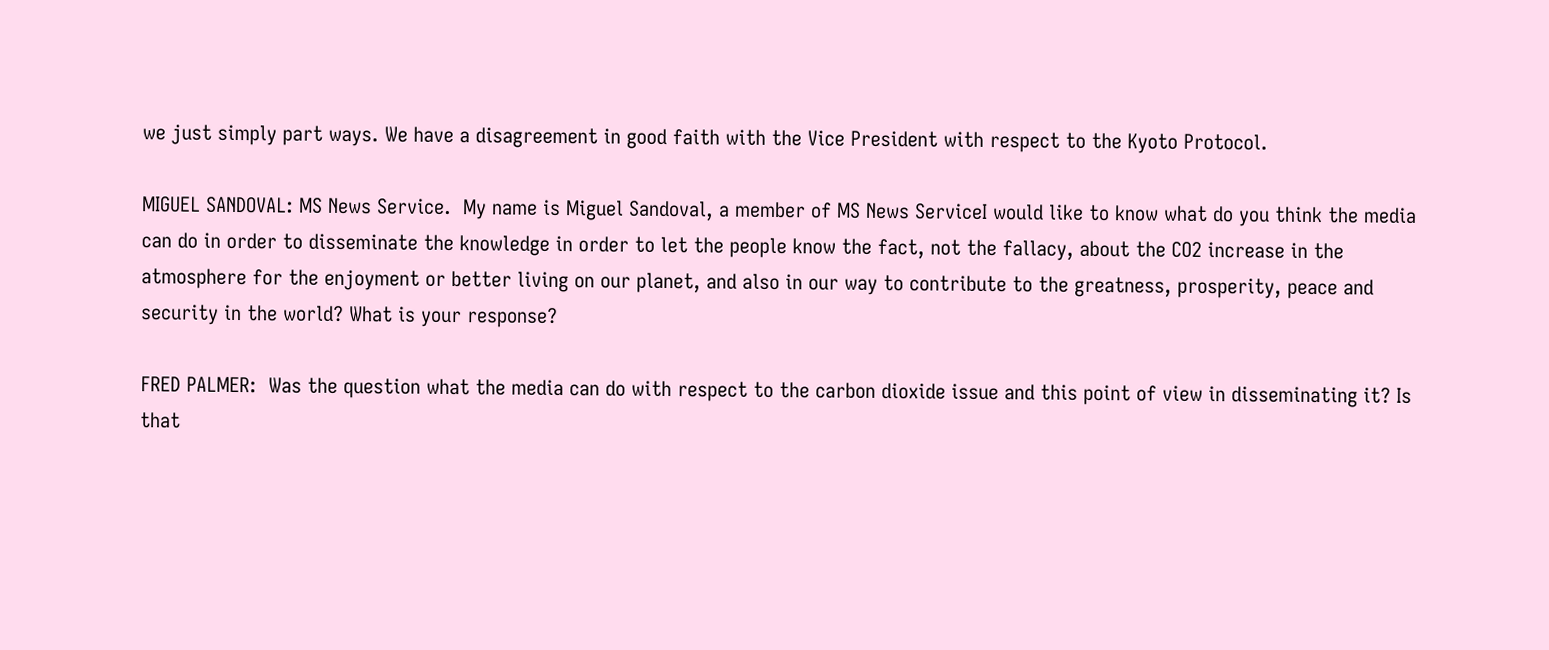we just simply part ways. We have a disagreement in good faith with the Vice President with respect to the Kyoto Protocol.

MIGUEL SANDOVAL: MS News Service.  My name is Miguel Sandoval, a member of MS News ServiceI would like to know what do you think the media can do in order to disseminate the knowledge in order to let the people know the fact, not the fallacy, about the CO2 increase in the atmosphere for the enjoyment or better living on our planet, and also in our way to contribute to the greatness, prosperity, peace and security in the world? What is your response?

FRED PALMER:  Was the question what the media can do with respect to the carbon dioxide issue and this point of view in disseminating it? Is that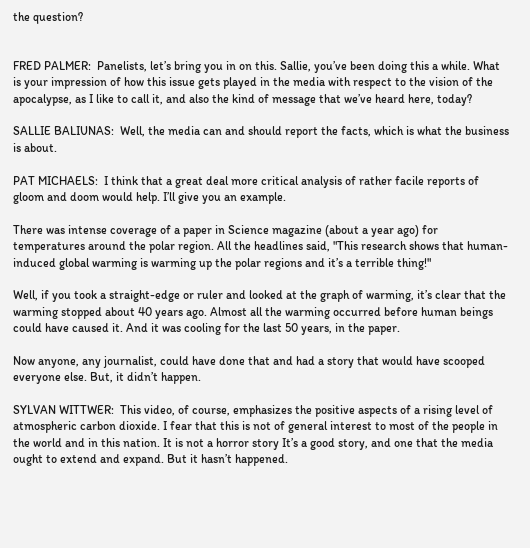the question?


FRED PALMER:  Panelists, let’s bring you in on this. Sallie, you’ve been doing this a while. What is your impression of how this issue gets played in the media with respect to the vision of the apocalypse, as I like to call it, and also the kind of message that we’ve heard here, today?

SALLIE BALIUNAS:  Well, the media can and should report the facts, which is what the business is about.

PAT MICHAELS:  I think that a great deal more critical analysis of rather facile reports of gloom and doom would help. I’ll give you an example.

There was intense coverage of a paper in Science magazine (about a year ago) for temperatures around the polar region. All the headlines said, "This research shows that human-induced global warming is warming up the polar regions and it’s a terrible thing!"

Well, if you took a straight-edge or ruler and looked at the graph of warming, it’s clear that the warming stopped about 40 years ago. Almost all the warming occurred before human beings could have caused it. And it was cooling for the last 50 years, in the paper.

Now anyone, any journalist, could have done that and had a story that would have scooped everyone else. But, it didn’t happen.

SYLVAN WITTWER:  This video, of course, emphasizes the positive aspects of a rising level of atmospheric carbon dioxide. I fear that this is not of general interest to most of the people in the world and in this nation. It is not a horror story It’s a good story, and one that the media ought to extend and expand. But it hasn’t happened.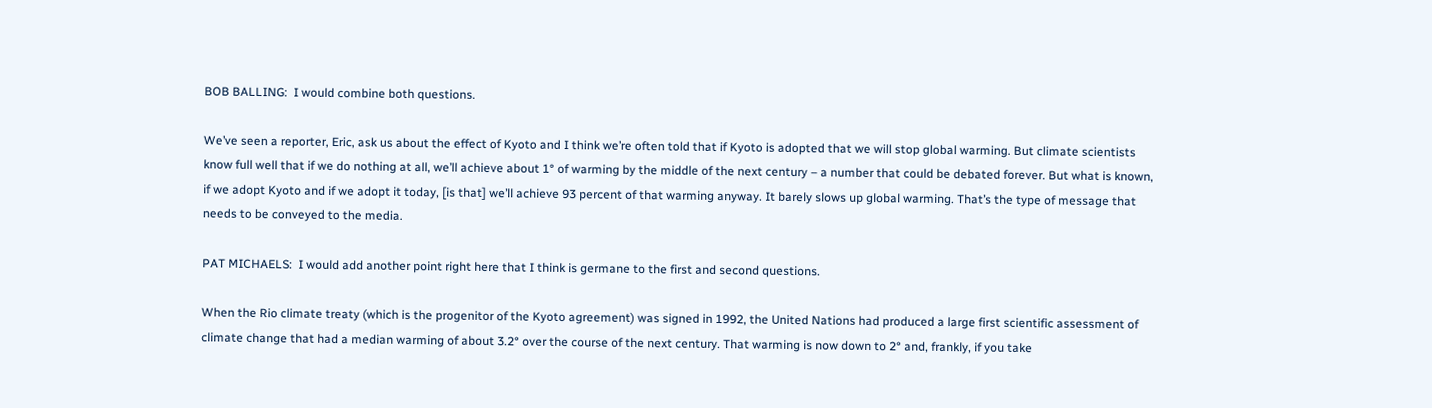BOB BALLING:  I would combine both questions.

We’ve seen a reporter, Eric, ask us about the effect of Kyoto and I think we’re often told that if Kyoto is adopted that we will stop global warming. But climate scientists know full well that if we do nothing at all, we’ll achieve about 1° of warming by the middle of the next century – a number that could be debated forever. But what is known, if we adopt Kyoto and if we adopt it today, [is that] we’ll achieve 93 percent of that warming anyway. It barely slows up global warming. That’s the type of message that needs to be conveyed to the media.

PAT MICHAELS:  I would add another point right here that I think is germane to the first and second questions.

When the Rio climate treaty (which is the progenitor of the Kyoto agreement) was signed in 1992, the United Nations had produced a large first scientific assessment of climate change that had a median warming of about 3.2° over the course of the next century. That warming is now down to 2° and, frankly, if you take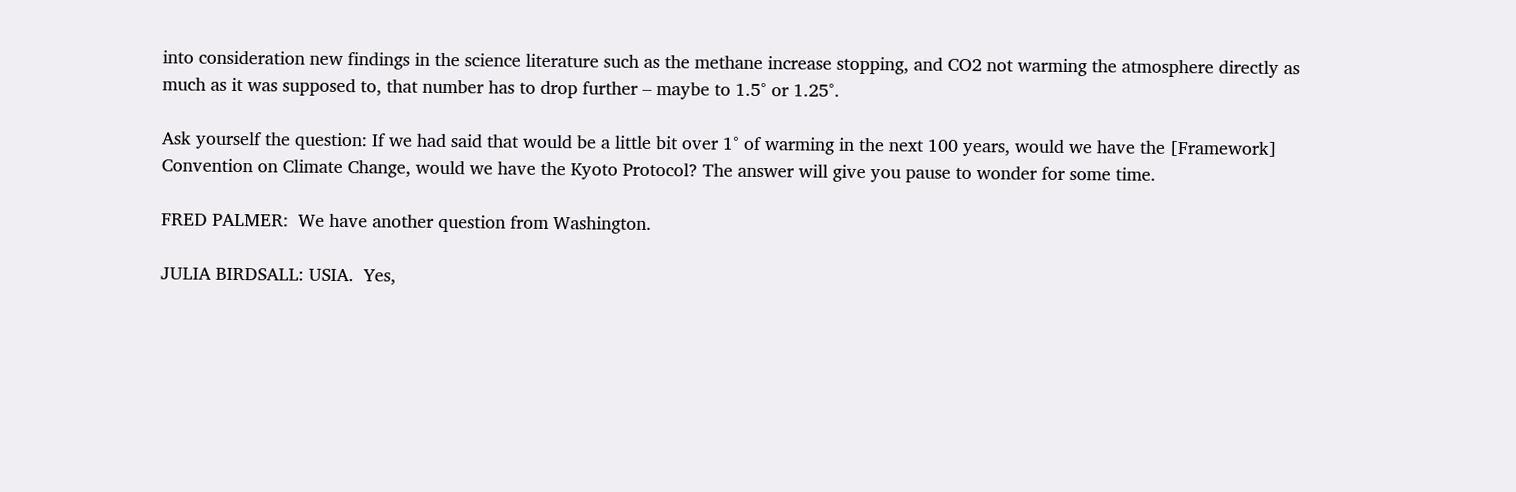into consideration new findings in the science literature such as the methane increase stopping, and CO2 not warming the atmosphere directly as much as it was supposed to, that number has to drop further – maybe to 1.5° or 1.25°.

Ask yourself the question: If we had said that would be a little bit over 1° of warming in the next 100 years, would we have the [Framework] Convention on Climate Change, would we have the Kyoto Protocol? The answer will give you pause to wonder for some time.

FRED PALMER:  We have another question from Washington.

JULIA BIRDSALL: USIA.  Yes,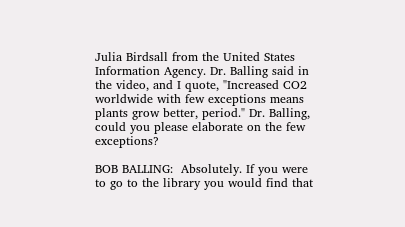Julia Birdsall from the United States Information Agency. Dr. Balling said in the video, and I quote, "Increased CO2 worldwide with few exceptions means plants grow better, period." Dr. Balling, could you please elaborate on the few exceptions?

BOB BALLING:  Absolutely. If you were to go to the library you would find that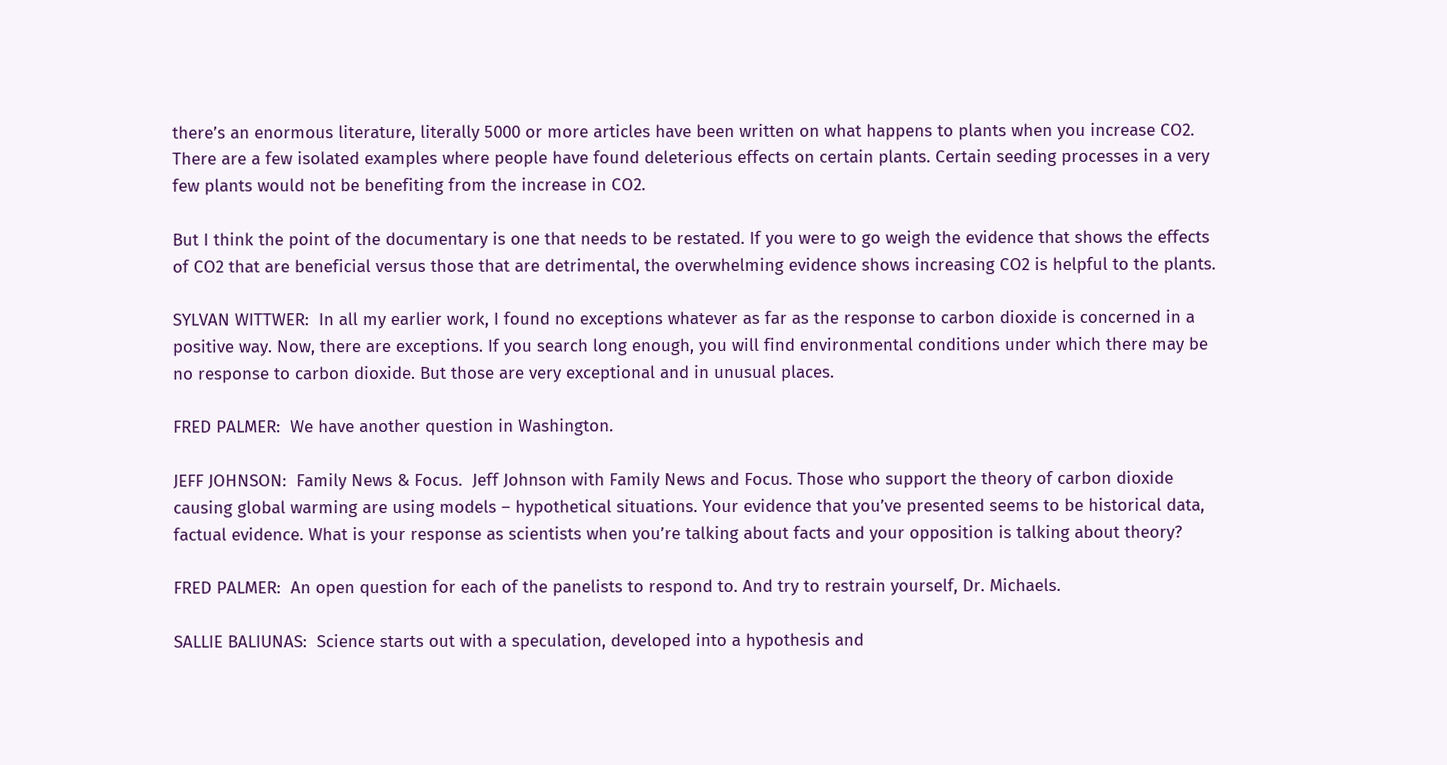there’s an enormous literature, literally 5000 or more articles have been written on what happens to plants when you increase CO2. There are a few isolated examples where people have found deleterious effects on certain plants. Certain seeding processes in a very few plants would not be benefiting from the increase in CO2.

But I think the point of the documentary is one that needs to be restated. If you were to go weigh the evidence that shows the effects of CO2 that are beneficial versus those that are detrimental, the overwhelming evidence shows increasing CO2 is helpful to the plants.

SYLVAN WITTWER:  In all my earlier work, I found no exceptions whatever as far as the response to carbon dioxide is concerned in a positive way. Now, there are exceptions. If you search long enough, you will find environmental conditions under which there may be no response to carbon dioxide. But those are very exceptional and in unusual places.

FRED PALMER:  We have another question in Washington.

JEFF JOHNSON:  Family News & Focus.  Jeff Johnson with Family News and Focus. Those who support the theory of carbon dioxide causing global warming are using models – hypothetical situations. Your evidence that you’ve presented seems to be historical data, factual evidence. What is your response as scientists when you’re talking about facts and your opposition is talking about theory?

FRED PALMER:  An open question for each of the panelists to respond to. And try to restrain yourself, Dr. Michaels.

SALLIE BALIUNAS:  Science starts out with a speculation, developed into a hypothesis and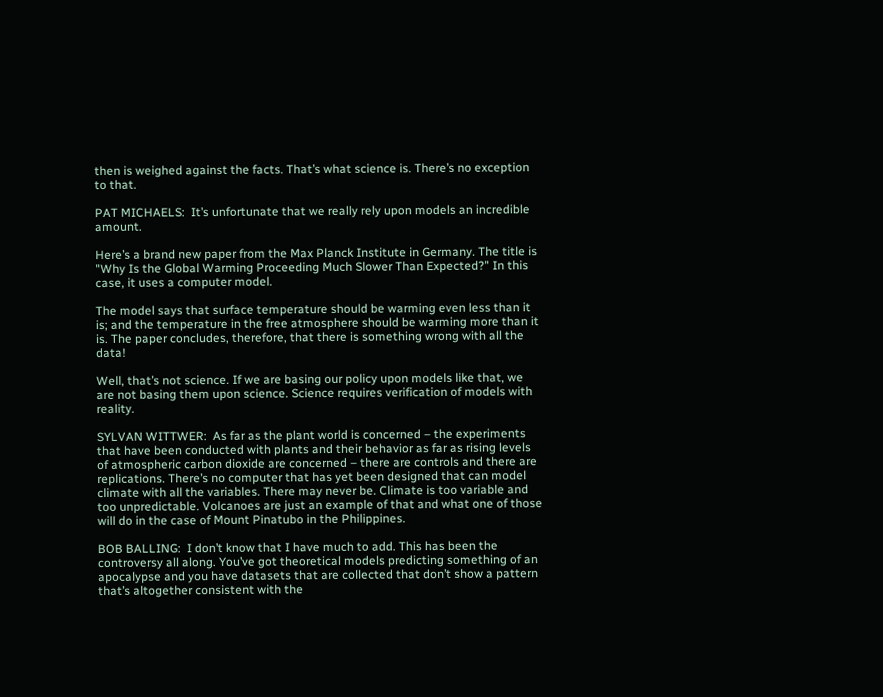then is weighed against the facts. That’s what science is. There’s no exception to that.

PAT MICHAELS:  It’s unfortunate that we really rely upon models an incredible amount.

Here’s a brand new paper from the Max Planck Institute in Germany. The title is "Why Is the Global Warming Proceeding Much Slower Than Expected?" In this case, it uses a computer model.

The model says that surface temperature should be warming even less than it is; and the temperature in the free atmosphere should be warming more than it is. The paper concludes, therefore, that there is something wrong with all the data!

Well, that’s not science. If we are basing our policy upon models like that, we are not basing them upon science. Science requires verification of models with reality.

SYLVAN WITTWER:  As far as the plant world is concerned – the experiments that have been conducted with plants and their behavior as far as rising levels of atmospheric carbon dioxide are concerned – there are controls and there are replications. There’s no computer that has yet been designed that can model climate with all the variables. There may never be. Climate is too variable and too unpredictable. Volcanoes are just an example of that and what one of those will do in the case of Mount Pinatubo in the Philippines.

BOB BALLING:  I don’t know that I have much to add. This has been the controversy all along. You’ve got theoretical models predicting something of an apocalypse and you have datasets that are collected that don’t show a pattern that’s altogether consistent with the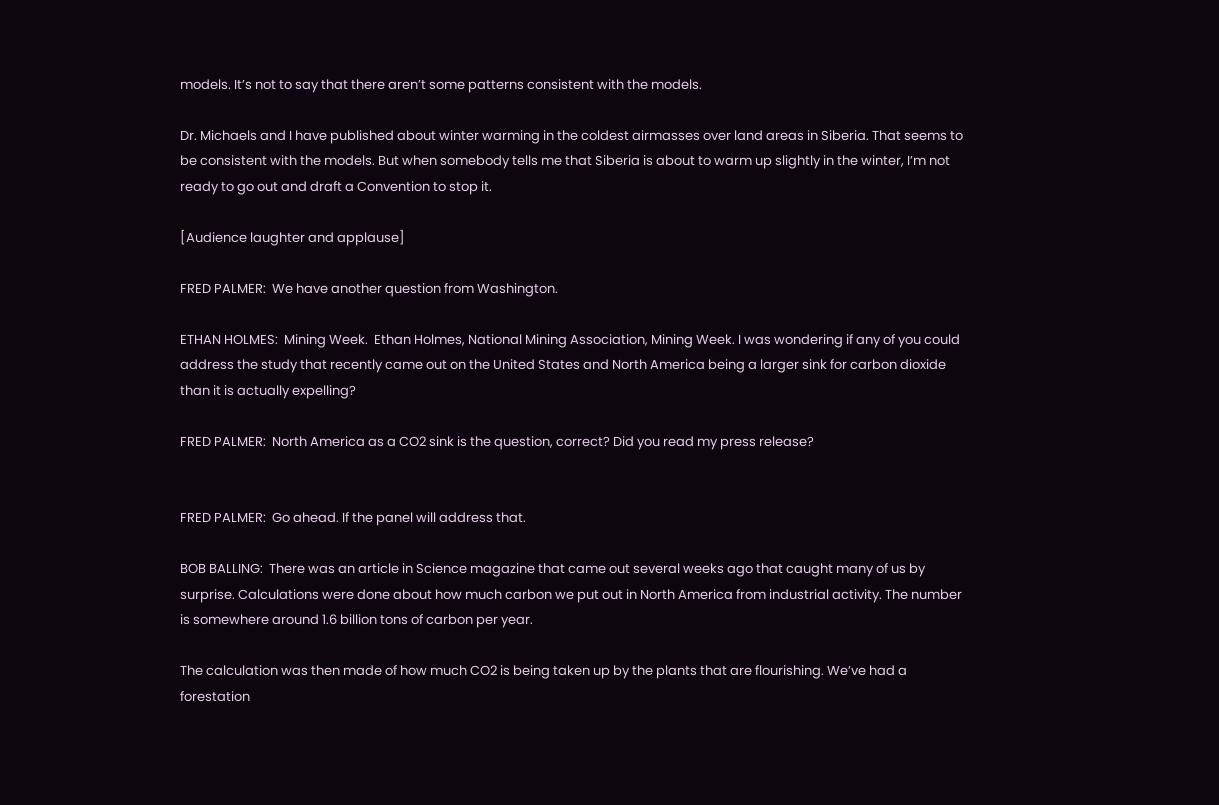models. It’s not to say that there aren’t some patterns consistent with the models.

Dr. Michaels and I have published about winter warming in the coldest airmasses over land areas in Siberia. That seems to be consistent with the models. But when somebody tells me that Siberia is about to warm up slightly in the winter, I’m not ready to go out and draft a Convention to stop it.

[Audience laughter and applause]

FRED PALMER:  We have another question from Washington.

ETHAN HOLMES:  Mining Week.  Ethan Holmes, National Mining Association, Mining Week. I was wondering if any of you could address the study that recently came out on the United States and North America being a larger sink for carbon dioxide than it is actually expelling?

FRED PALMER:  North America as a CO2 sink is the question, correct? Did you read my press release?


FRED PALMER:  Go ahead. If the panel will address that.

BOB BALLING:  There was an article in Science magazine that came out several weeks ago that caught many of us by surprise. Calculations were done about how much carbon we put out in North America from industrial activity. The number is somewhere around 1.6 billion tons of carbon per year.

The calculation was then made of how much CO2 is being taken up by the plants that are flourishing. We’ve had a forestation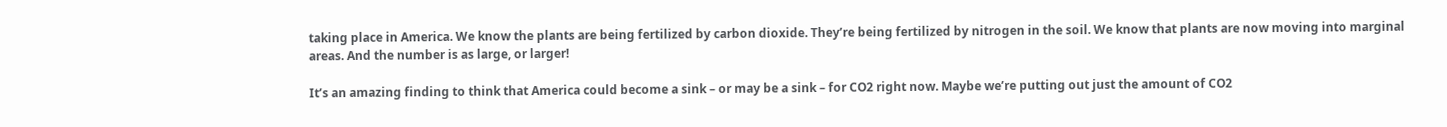taking place in America. We know the plants are being fertilized by carbon dioxide. They’re being fertilized by nitrogen in the soil. We know that plants are now moving into marginal areas. And the number is as large, or larger!

It’s an amazing finding to think that America could become a sink – or may be a sink – for CO2 right now. Maybe we’re putting out just the amount of CO2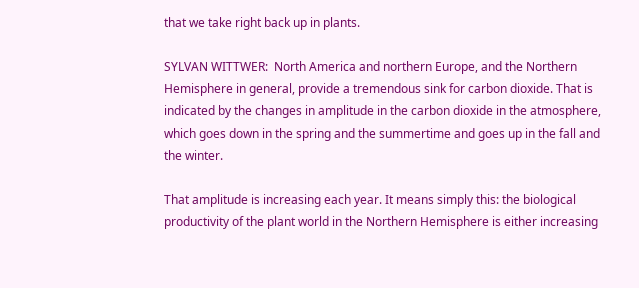that we take right back up in plants.

SYLVAN WITTWER:  North America and northern Europe, and the Northern Hemisphere in general, provide a tremendous sink for carbon dioxide. That is indicated by the changes in amplitude in the carbon dioxide in the atmosphere, which goes down in the spring and the summertime and goes up in the fall and the winter.

That amplitude is increasing each year. It means simply this: the biological productivity of the plant world in the Northern Hemisphere is either increasing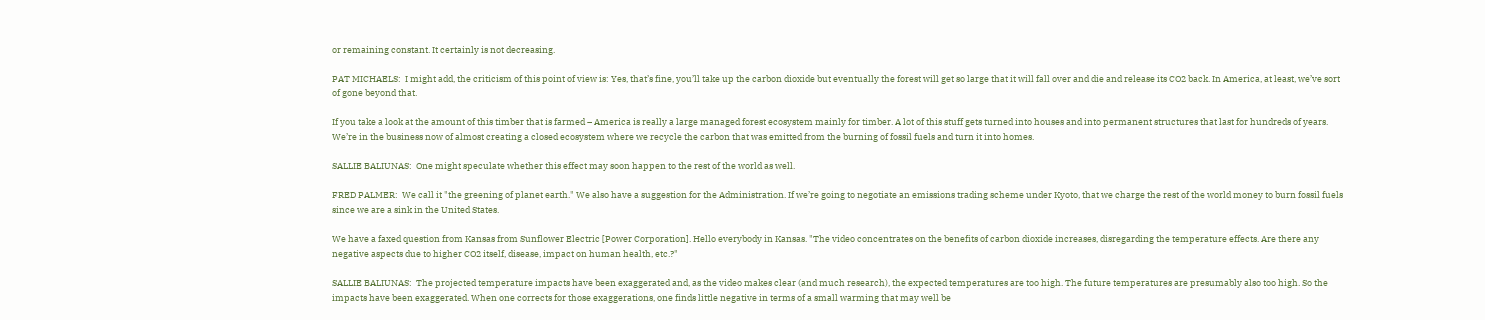or remaining constant. It certainly is not decreasing.

PAT MICHAELS:  I might add, the criticism of this point of view is: Yes, that’s fine, you’ll take up the carbon dioxide but eventually the forest will get so large that it will fall over and die and release its CO2 back. In America, at least, we’ve sort of gone beyond that.

If you take a look at the amount of this timber that is farmed – America is really a large managed forest ecosystem mainly for timber. A lot of this stuff gets turned into houses and into permanent structures that last for hundreds of years. We’re in the business now of almost creating a closed ecosystem where we recycle the carbon that was emitted from the burning of fossil fuels and turn it into homes.

SALLIE BALIUNAS:  One might speculate whether this effect may soon happen to the rest of the world as well.

FRED PALMER:  We call it "the greening of planet earth." We also have a suggestion for the Administration. If we’re going to negotiate an emissions trading scheme under Kyoto, that we charge the rest of the world money to burn fossil fuels since we are a sink in the United States.

We have a faxed question from Kansas from Sunflower Electric [Power Corporation]. Hello everybody in Kansas. "The video concentrates on the benefits of carbon dioxide increases, disregarding the temperature effects. Are there any negative aspects due to higher CO2 itself, disease, impact on human health, etc.?"

SALLIE BALIUNAS:  The projected temperature impacts have been exaggerated and, as the video makes clear (and much research), the expected temperatures are too high. The future temperatures are presumably also too high. So the impacts have been exaggerated. When one corrects for those exaggerations, one finds little negative in terms of a small warming that may well be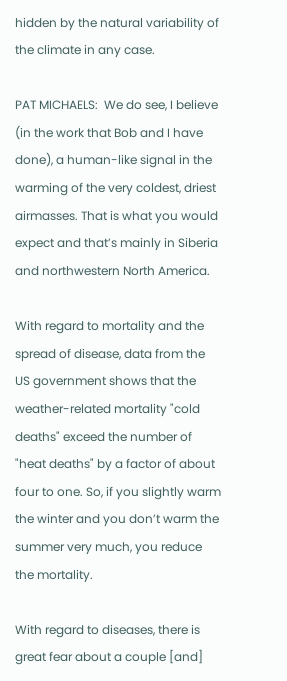hidden by the natural variability of the climate in any case.

PAT MICHAELS:  We do see, I believe (in the work that Bob and I have done), a human-like signal in the warming of the very coldest, driest airmasses. That is what you would expect and that’s mainly in Siberia and northwestern North America.

With regard to mortality and the spread of disease, data from the US government shows that the weather-related mortality "cold deaths" exceed the number of "heat deaths" by a factor of about four to one. So, if you slightly warm the winter and you don’t warm the summer very much, you reduce the mortality.

With regard to diseases, there is great fear about a couple [and]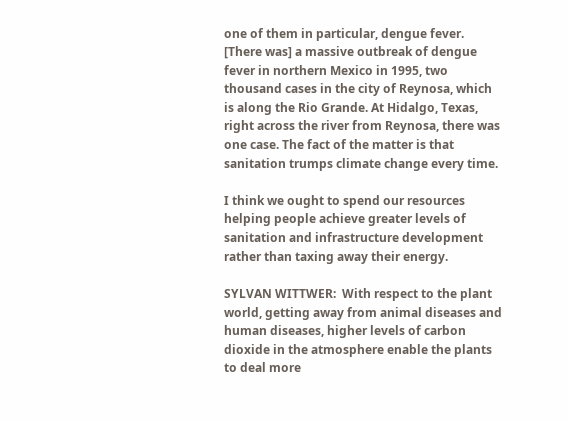one of them in particular, dengue fever. [There was] a massive outbreak of dengue fever in northern Mexico in 1995, two thousand cases in the city of Reynosa, which is along the Rio Grande. At Hidalgo, Texas, right across the river from Reynosa, there was one case. The fact of the matter is that sanitation trumps climate change every time.

I think we ought to spend our resources helping people achieve greater levels of sanitation and infrastructure development rather than taxing away their energy.

SYLVAN WITTWER:  With respect to the plant world, getting away from animal diseases and human diseases, higher levels of carbon dioxide in the atmosphere enable the plants to deal more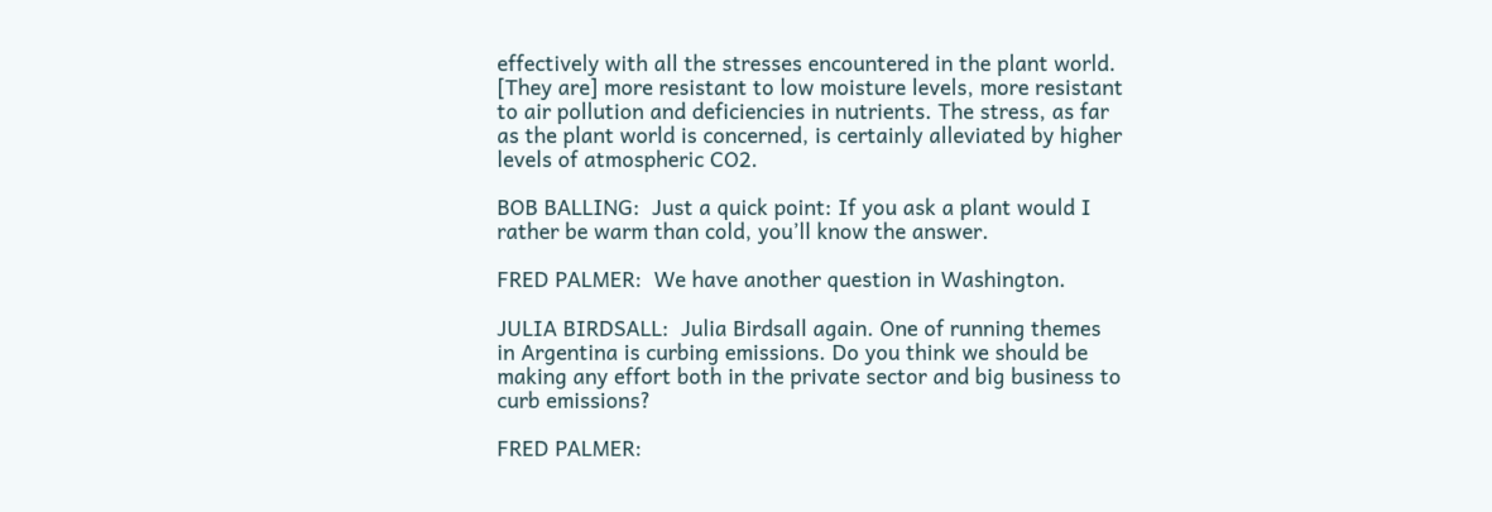effectively with all the stresses encountered in the plant world. [They are] more resistant to low moisture levels, more resistant to air pollution and deficiencies in nutrients. The stress, as far as the plant world is concerned, is certainly alleviated by higher levels of atmospheric CO2.

BOB BALLING:  Just a quick point: If you ask a plant would I rather be warm than cold, you’ll know the answer.

FRED PALMER:  We have another question in Washington.

JULIA BIRDSALL:  Julia Birdsall again. One of running themes in Argentina is curbing emissions. Do you think we should be making any effort both in the private sector and big business to curb emissions?

FRED PALMER: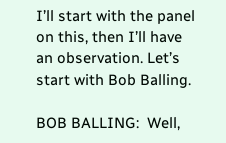I’ll start with the panel on this, then I’ll have an observation. Let’s start with Bob Balling.

BOB BALLING:  Well,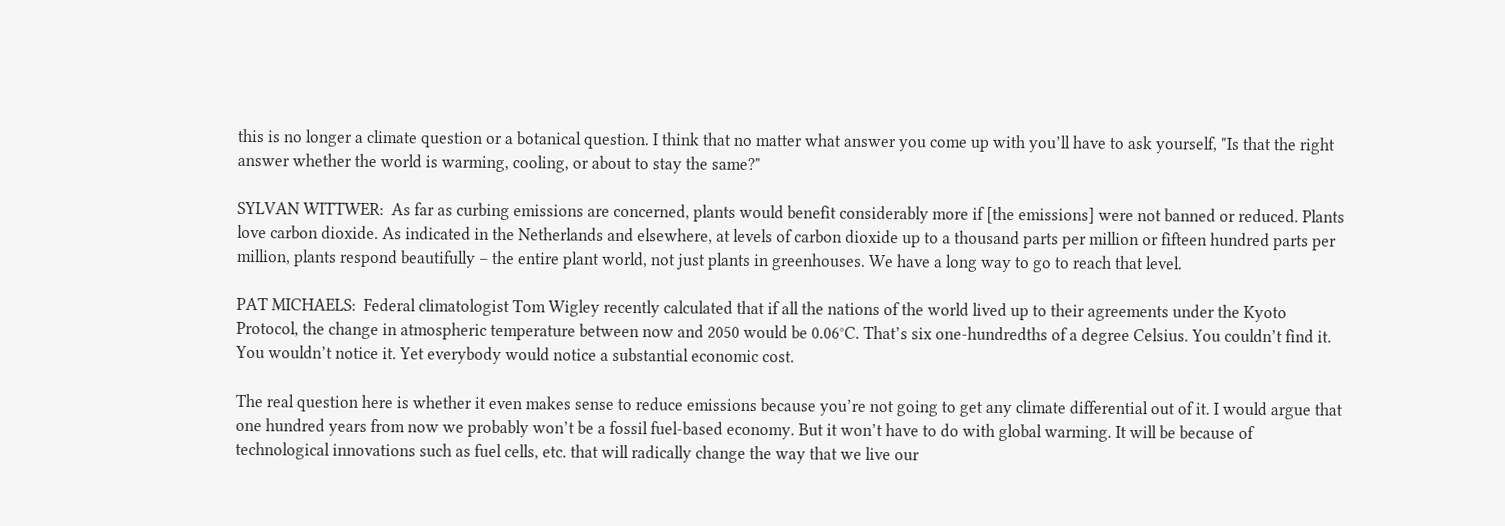this is no longer a climate question or a botanical question. I think that no matter what answer you come up with you’ll have to ask yourself, "Is that the right answer whether the world is warming, cooling, or about to stay the same?"

SYLVAN WITTWER:  As far as curbing emissions are concerned, plants would benefit considerably more if [the emissions] were not banned or reduced. Plants love carbon dioxide. As indicated in the Netherlands and elsewhere, at levels of carbon dioxide up to a thousand parts per million or fifteen hundred parts per million, plants respond beautifully – the entire plant world, not just plants in greenhouses. We have a long way to go to reach that level.

PAT MICHAELS:  Federal climatologist Tom Wigley recently calculated that if all the nations of the world lived up to their agreements under the Kyoto Protocol, the change in atmospheric temperature between now and 2050 would be 0.06°C. That’s six one-hundredths of a degree Celsius. You couldn’t find it. You wouldn’t notice it. Yet everybody would notice a substantial economic cost.

The real question here is whether it even makes sense to reduce emissions because you’re not going to get any climate differential out of it. I would argue that one hundred years from now we probably won’t be a fossil fuel-based economy. But it won’t have to do with global warming. It will be because of technological innovations such as fuel cells, etc. that will radically change the way that we live our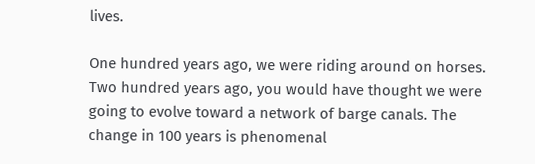lives.

One hundred years ago, we were riding around on horses. Two hundred years ago, you would have thought we were going to evolve toward a network of barge canals. The change in 100 years is phenomenal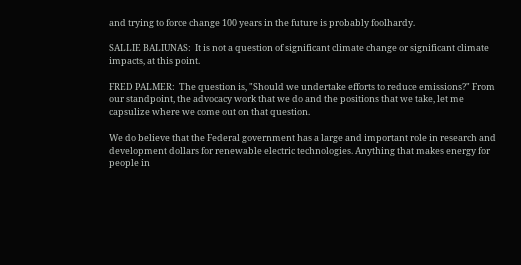and trying to force change 100 years in the future is probably foolhardy.

SALLIE BALIUNAS:  It is not a question of significant climate change or significant climate impacts, at this point.

FRED PALMER:  The question is, "Should we undertake efforts to reduce emissions?" From our standpoint, the advocacy work that we do and the positions that we take, let me capsulize where we come out on that question.

We do believe that the Federal government has a large and important role in research and development dollars for renewable electric technologies. Anything that makes energy for people in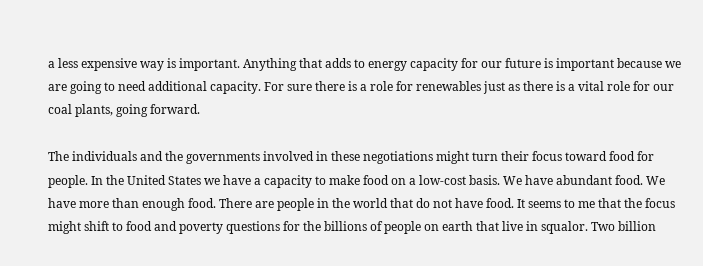a less expensive way is important. Anything that adds to energy capacity for our future is important because we are going to need additional capacity. For sure there is a role for renewables just as there is a vital role for our coal plants, going forward.

The individuals and the governments involved in these negotiations might turn their focus toward food for people. In the United States we have a capacity to make food on a low-cost basis. We have abundant food. We have more than enough food. There are people in the world that do not have food. It seems to me that the focus might shift to food and poverty questions for the billions of people on earth that live in squalor. Two billion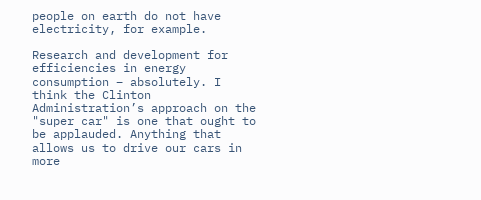people on earth do not have electricity, for example.

Research and development for efficiencies in energy consumption – absolutely. I think the Clinton Administration’s approach on the "super car" is one that ought to be applauded. Anything that allows us to drive our cars in more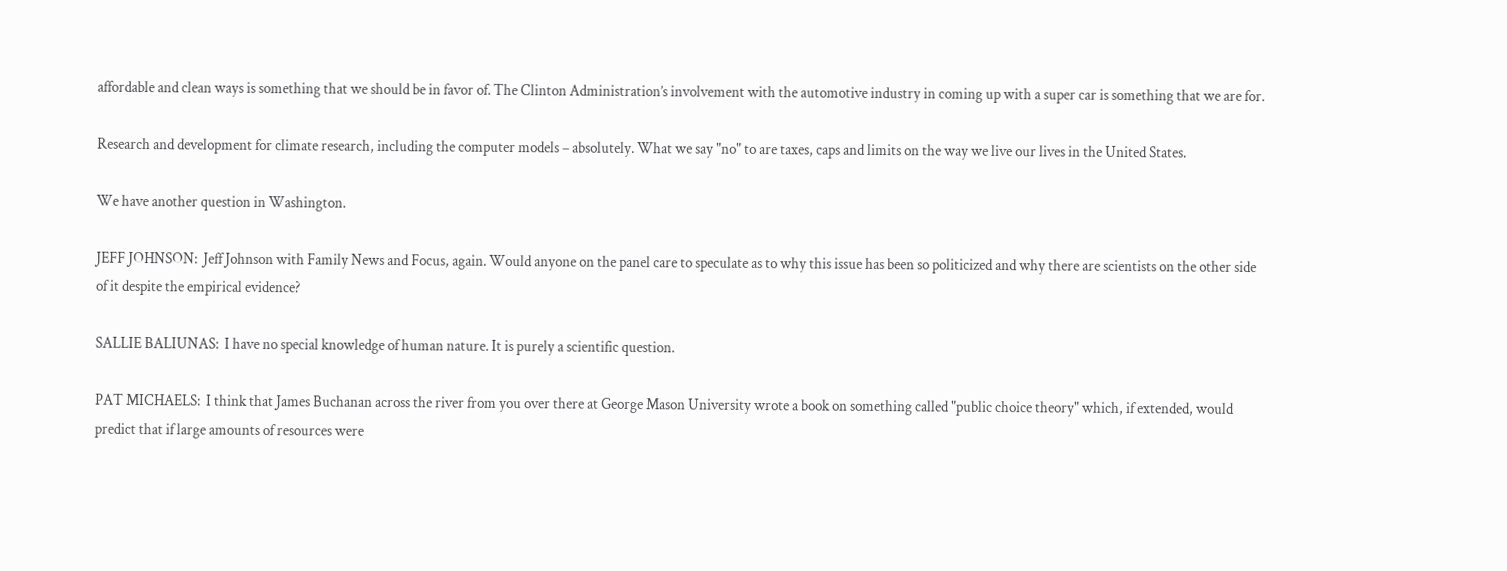affordable and clean ways is something that we should be in favor of. The Clinton Administration’s involvement with the automotive industry in coming up with a super car is something that we are for.

Research and development for climate research, including the computer models – absolutely. What we say "no" to are taxes, caps and limits on the way we live our lives in the United States.

We have another question in Washington.

JEFF JOHNSON:  Jeff Johnson with Family News and Focus, again. Would anyone on the panel care to speculate as to why this issue has been so politicized and why there are scientists on the other side of it despite the empirical evidence?

SALLIE BALIUNAS:  I have no special knowledge of human nature. It is purely a scientific question.

PAT MICHAELS:  I think that James Buchanan across the river from you over there at George Mason University wrote a book on something called "public choice theory" which, if extended, would predict that if large amounts of resources were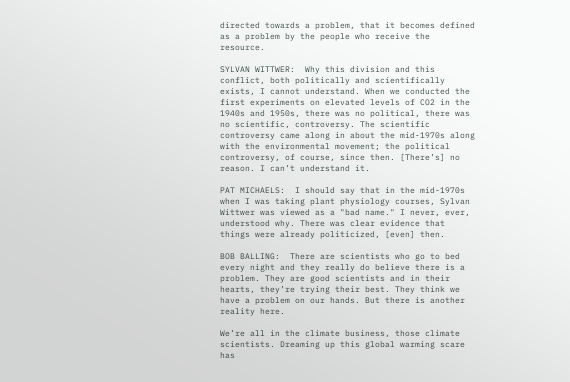directed towards a problem, that it becomes defined as a problem by the people who receive the resource.

SYLVAN WITTWER:  Why this division and this conflict, both politically and scientifically exists, I cannot understand. When we conducted the first experiments on elevated levels of CO2 in the 1940s and 1950s, there was no political, there was no scientific, controversy. The scientific controversy came along in about the mid-1970s along with the environmental movement; the political controversy, of course, since then. [There’s] no reason. I can’t understand it.

PAT MICHAELS:  I should say that in the mid-1970s when I was taking plant physiology courses, Sylvan Wittwer was viewed as a "bad name." I never, ever, understood why. There was clear evidence that things were already politicized, [even] then.

BOB BALLING:  There are scientists who go to bed every night and they really do believe there is a problem. They are good scientists and in their hearts, they’re trying their best. They think we have a problem on our hands. But there is another reality here.

We’re all in the climate business, those climate scientists. Dreaming up this global warming scare has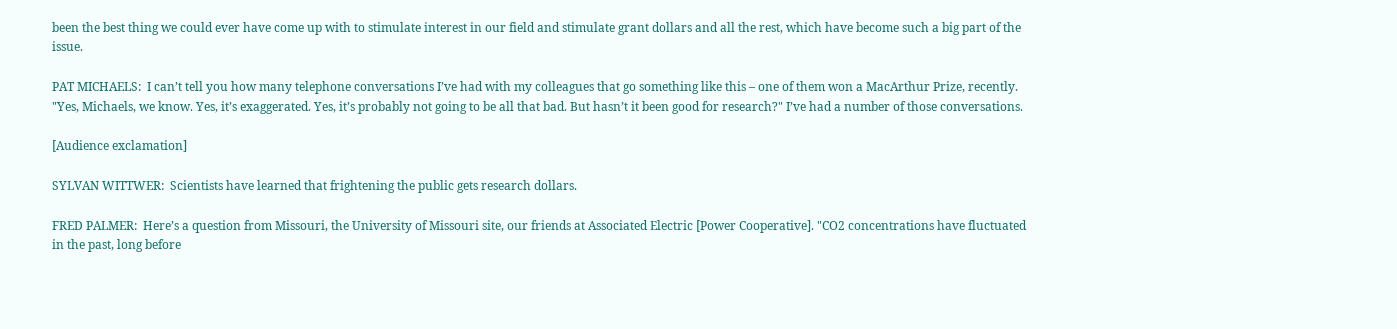been the best thing we could ever have come up with to stimulate interest in our field and stimulate grant dollars and all the rest, which have become such a big part of the issue.

PAT MICHAELS:  I can’t tell you how many telephone conversations I’ve had with my colleagues that go something like this – one of them won a MacArthur Prize, recently. "Yes, Michaels, we know. Yes, it’s exaggerated. Yes, it’s probably not going to be all that bad. But hasn’t it been good for research?" I’ve had a number of those conversations.

[Audience exclamation]

SYLVAN WITTWER:  Scientists have learned that frightening the public gets research dollars.

FRED PALMER:  Here’s a question from Missouri, the University of Missouri site, our friends at Associated Electric [Power Cooperative]. "CO2 concentrations have fluctuated in the past, long before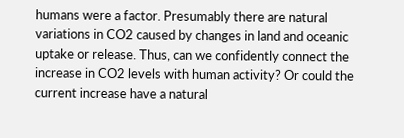humans were a factor. Presumably there are natural variations in CO2 caused by changes in land and oceanic uptake or release. Thus, can we confidently connect the increase in CO2 levels with human activity? Or could the current increase have a natural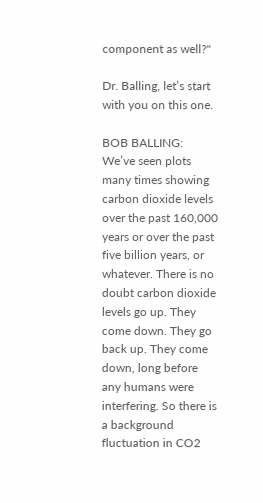component as well?"

Dr. Balling, let’s start with you on this one.

BOB BALLING:  We’ve seen plots many times showing carbon dioxide levels over the past 160,000 years or over the past five billion years, or whatever. There is no doubt carbon dioxide levels go up. They come down. They go back up. They come down, long before any humans were interfering. So there is a background fluctuation in CO2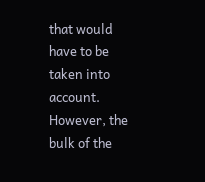that would have to be taken into account. However, the bulk of the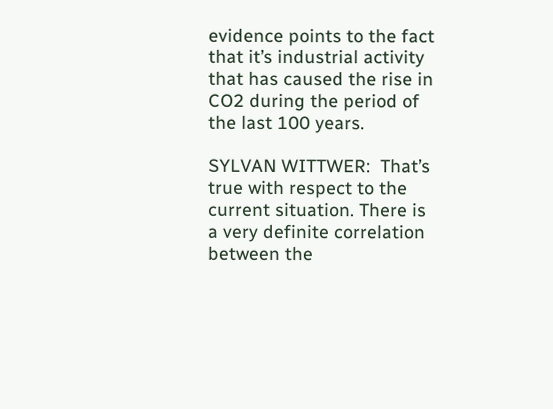evidence points to the fact that it’s industrial activity that has caused the rise in CO2 during the period of the last 100 years.

SYLVAN WITTWER:  That’s true with respect to the current situation. There is a very definite correlation between the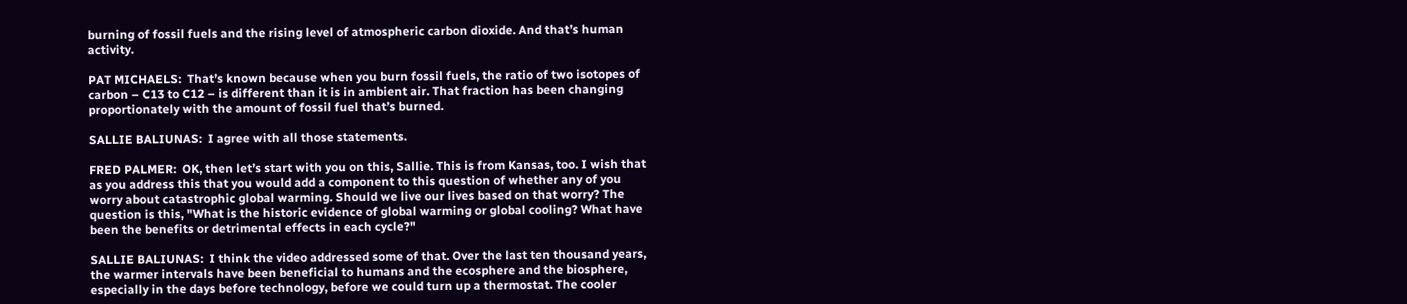burning of fossil fuels and the rising level of atmospheric carbon dioxide. And that’s human activity.

PAT MICHAELS:  That’s known because when you burn fossil fuels, the ratio of two isotopes of carbon – C13 to C12 – is different than it is in ambient air. That fraction has been changing proportionately with the amount of fossil fuel that’s burned.

SALLIE BALIUNAS:  I agree with all those statements.

FRED PALMER:  OK, then let’s start with you on this, Sallie. This is from Kansas, too. I wish that as you address this that you would add a component to this question of whether any of you worry about catastrophic global warming. Should we live our lives based on that worry? The question is this, "What is the historic evidence of global warming or global cooling? What have been the benefits or detrimental effects in each cycle?"

SALLIE BALIUNAS:  I think the video addressed some of that. Over the last ten thousand years, the warmer intervals have been beneficial to humans and the ecosphere and the biosphere, especially in the days before technology, before we could turn up a thermostat. The cooler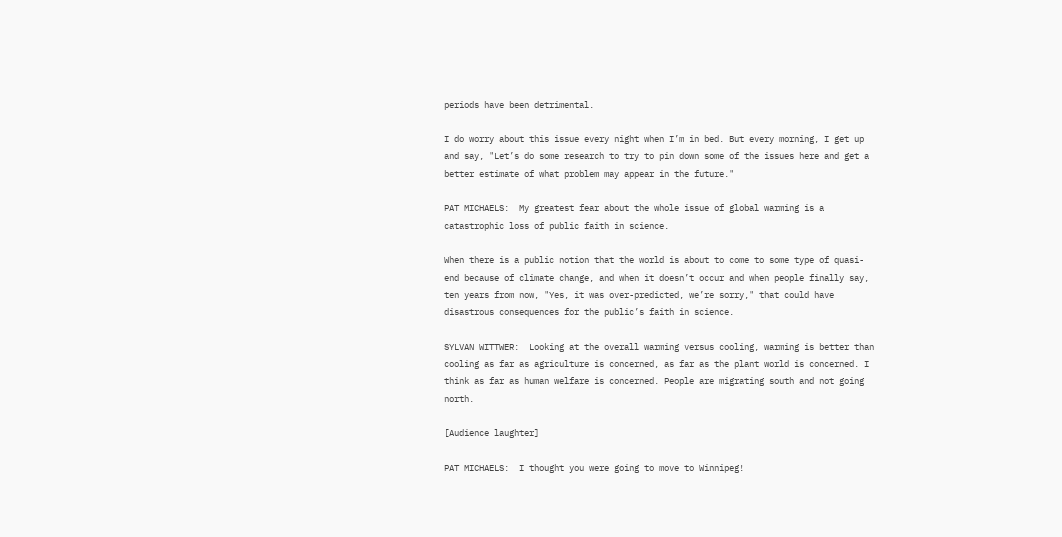periods have been detrimental.

I do worry about this issue every night when I’m in bed. But every morning, I get up and say, "Let’s do some research to try to pin down some of the issues here and get a better estimate of what problem may appear in the future."

PAT MICHAELS:  My greatest fear about the whole issue of global warming is a catastrophic loss of public faith in science.

When there is a public notion that the world is about to come to some type of quasi-end because of climate change, and when it doesn’t occur and when people finally say, ten years from now, "Yes, it was over-predicted, we’re sorry," that could have disastrous consequences for the public’s faith in science.

SYLVAN WITTWER:  Looking at the overall warming versus cooling, warming is better than cooling as far as agriculture is concerned, as far as the plant world is concerned. I think as far as human welfare is concerned. People are migrating south and not going north.

[Audience laughter]

PAT MICHAELS:  I thought you were going to move to Winnipeg!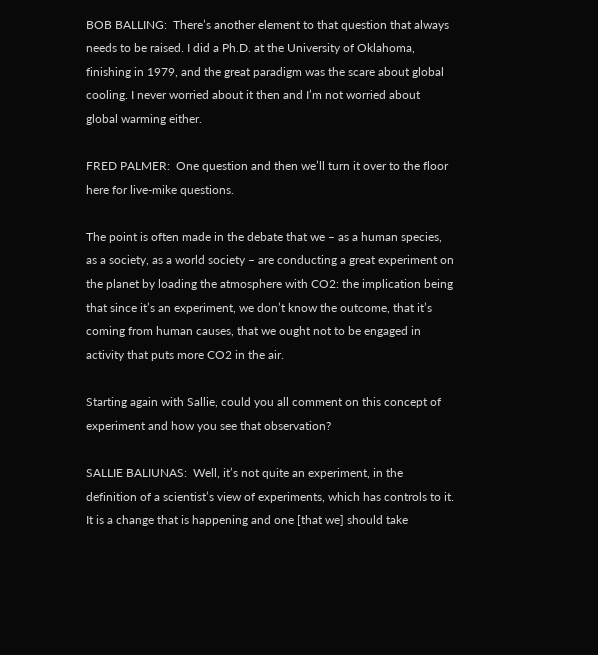BOB BALLING:  There’s another element to that question that always needs to be raised. I did a Ph.D. at the University of Oklahoma, finishing in 1979, and the great paradigm was the scare about global cooling. I never worried about it then and I’m not worried about global warming either.

FRED PALMER:  One question and then we’ll turn it over to the floor here for live-mike questions.

The point is often made in the debate that we – as a human species, as a society, as a world society – are conducting a great experiment on the planet by loading the atmosphere with CO2: the implication being that since it’s an experiment, we don’t know the outcome, that it’s coming from human causes, that we ought not to be engaged in activity that puts more CO2 in the air.

Starting again with Sallie, could you all comment on this concept of experiment and how you see that observation?

SALLIE BALIUNAS:  Well, it’s not quite an experiment, in the definition of a scientist’s view of experiments, which has controls to it. It is a change that is happening and one [that we] should take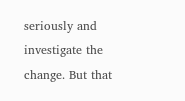seriously and investigate the change. But that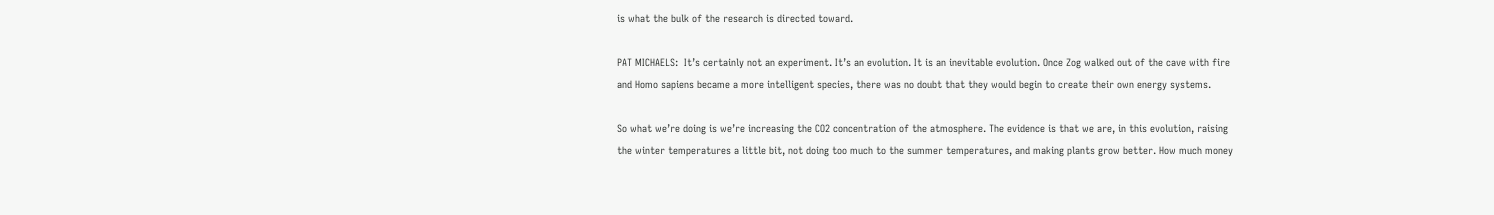is what the bulk of the research is directed toward.

PAT MICHAELS:  It’s certainly not an experiment. It’s an evolution. It is an inevitable evolution. Once Zog walked out of the cave with fire and Homo sapiens became a more intelligent species, there was no doubt that they would begin to create their own energy systems.

So what we’re doing is we’re increasing the CO2 concentration of the atmosphere. The evidence is that we are, in this evolution, raising the winter temperatures a little bit, not doing too much to the summer temperatures, and making plants grow better. How much money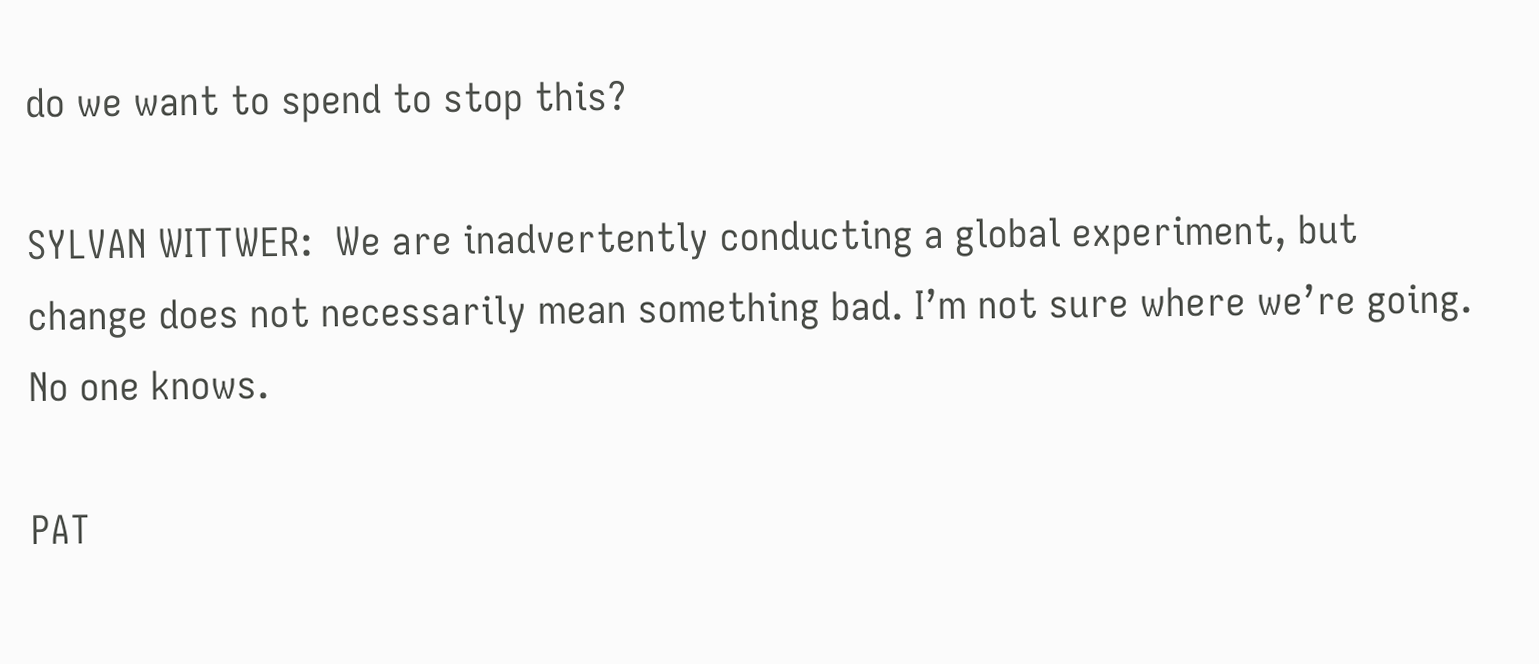do we want to spend to stop this?

SYLVAN WITTWER:  We are inadvertently conducting a global experiment, but change does not necessarily mean something bad. I’m not sure where we’re going. No one knows.

PAT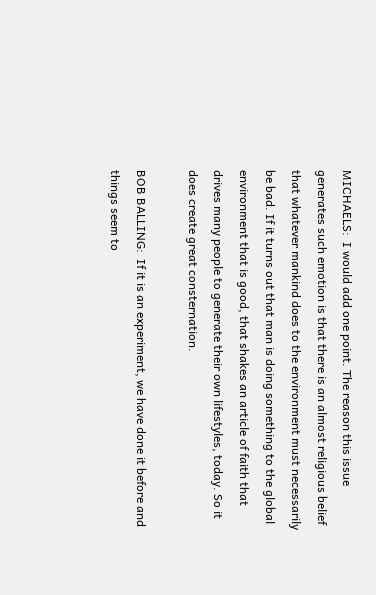MICHAELS:  I would add one point. The reason this issue generates such emotion is that there is an almost religious belief that whatever mankind does to the environment must necessarily be bad. If it turns out that man is doing something to the global environment that is good, that shakes an article of faith that drives many people to generate their own lifestyles, today. So it does create great consternation.

BOB BALLING:  If it is an experiment, we have done it before and things seem to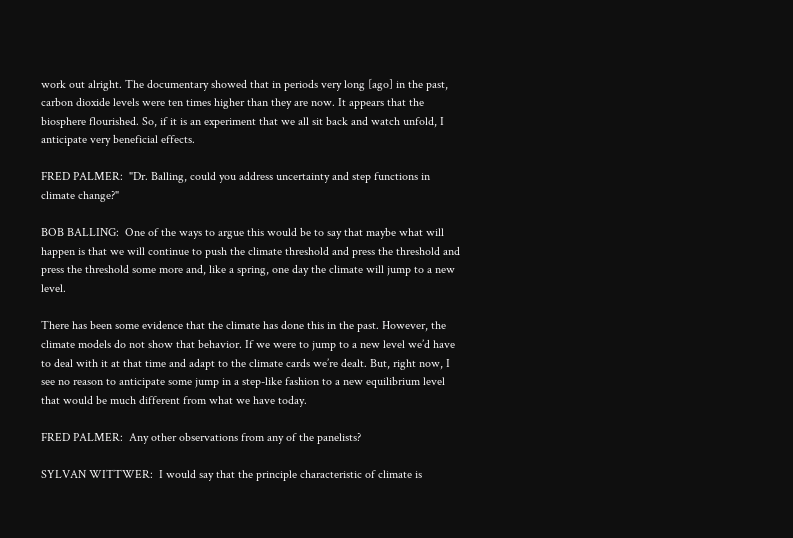work out alright. The documentary showed that in periods very long [ago] in the past, carbon dioxide levels were ten times higher than they are now. It appears that the biosphere flourished. So, if it is an experiment that we all sit back and watch unfold, I anticipate very beneficial effects.

FRED PALMER:  "Dr. Balling, could you address uncertainty and step functions in climate change?"

BOB BALLING:  One of the ways to argue this would be to say that maybe what will happen is that we will continue to push the climate threshold and press the threshold and press the threshold some more and, like a spring, one day the climate will jump to a new level.

There has been some evidence that the climate has done this in the past. However, the climate models do not show that behavior. If we were to jump to a new level we’d have to deal with it at that time and adapt to the climate cards we’re dealt. But, right now, I see no reason to anticipate some jump in a step-like fashion to a new equilibrium level that would be much different from what we have today.

FRED PALMER:  Any other observations from any of the panelists?

SYLVAN WITTWER:  I would say that the principle characteristic of climate is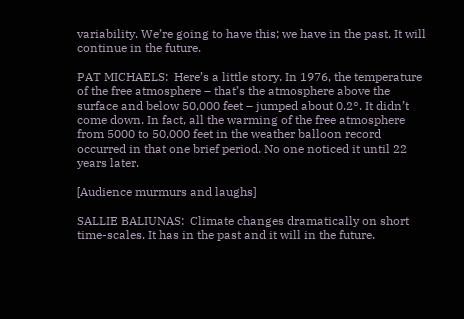variability. We’re going to have this; we have in the past. It will continue in the future.

PAT MICHAELS:  Here’s a little story. In 1976, the temperature of the free atmosphere – that’s the atmosphere above the surface and below 50,000 feet – jumped about 0.2°. It didn’t come down. In fact, all the warming of the free atmosphere from 5000 to 50,000 feet in the weather balloon record occurred in that one brief period. No one noticed it until 22 years later.

[Audience murmurs and laughs]

SALLIE BALIUNAS:  Climate changes dramatically on short time-scales. It has in the past and it will in the future.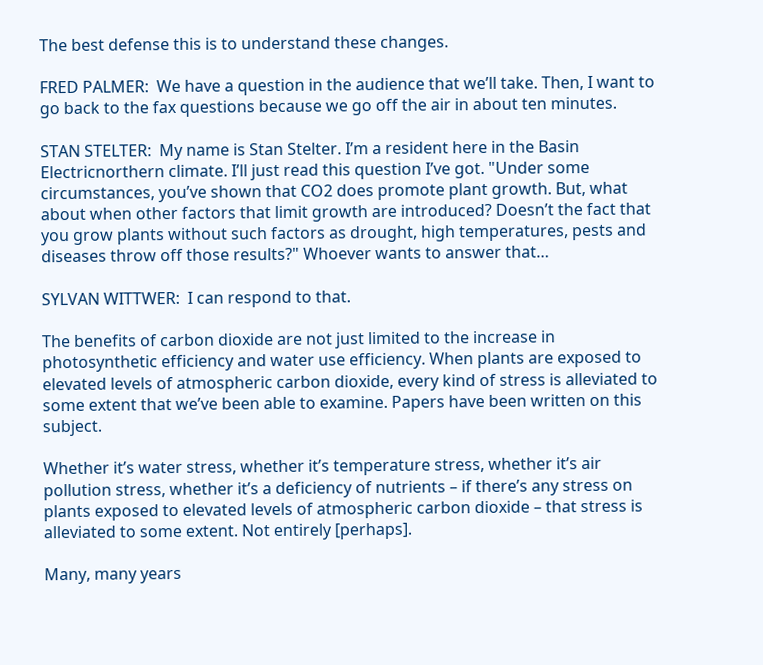The best defense this is to understand these changes.

FRED PALMER:  We have a question in the audience that we’ll take. Then, I want to go back to the fax questions because we go off the air in about ten minutes.

STAN STELTER:  My name is Stan Stelter. I’m a resident here in the Basin Electricnorthern climate. I’ll just read this question I’ve got. "Under some circumstances, you’ve shown that CO2 does promote plant growth. But, what about when other factors that limit growth are introduced? Doesn’t the fact that you grow plants without such factors as drought, high temperatures, pests and diseases throw off those results?" Whoever wants to answer that…

SYLVAN WITTWER:  I can respond to that.

The benefits of carbon dioxide are not just limited to the increase in photosynthetic efficiency and water use efficiency. When plants are exposed to elevated levels of atmospheric carbon dioxide, every kind of stress is alleviated to some extent that we’ve been able to examine. Papers have been written on this subject.

Whether it’s water stress, whether it’s temperature stress, whether it’s air pollution stress, whether it’s a deficiency of nutrients – if there’s any stress on plants exposed to elevated levels of atmospheric carbon dioxide – that stress is alleviated to some extent. Not entirely [perhaps].

Many, many years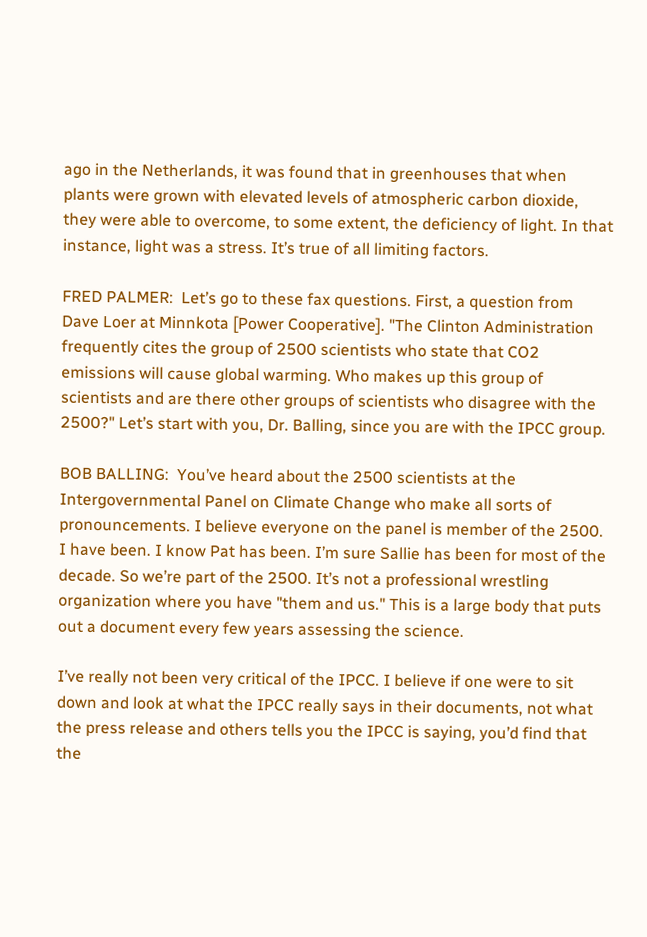ago in the Netherlands, it was found that in greenhouses that when plants were grown with elevated levels of atmospheric carbon dioxide, they were able to overcome, to some extent, the deficiency of light. In that instance, light was a stress. It’s true of all limiting factors.

FRED PALMER:  Let’s go to these fax questions. First, a question from Dave Loer at Minnkota [Power Cooperative]. "The Clinton Administration frequently cites the group of 2500 scientists who state that CO2 emissions will cause global warming. Who makes up this group of scientists and are there other groups of scientists who disagree with the 2500?" Let’s start with you, Dr. Balling, since you are with the IPCC group.

BOB BALLING:  You’ve heard about the 2500 scientists at the Intergovernmental Panel on Climate Change who make all sorts of pronouncements. I believe everyone on the panel is member of the 2500. I have been. I know Pat has been. I’m sure Sallie has been for most of the decade. So we’re part of the 2500. It’s not a professional wrestling organization where you have "them and us." This is a large body that puts out a document every few years assessing the science.

I’ve really not been very critical of the IPCC. I believe if one were to sit down and look at what the IPCC really says in their documents, not what the press release and others tells you the IPCC is saying, you’d find that the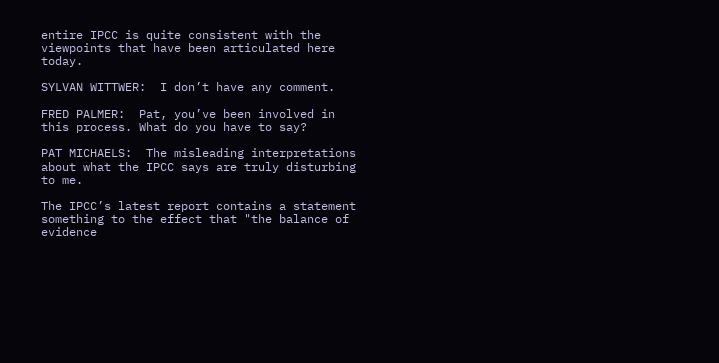entire IPCC is quite consistent with the viewpoints that have been articulated here today.

SYLVAN WITTWER:  I don’t have any comment.

FRED PALMER:  Pat, you’ve been involved in this process. What do you have to say?

PAT MICHAELS:  The misleading interpretations about what the IPCC says are truly disturbing to me.

The IPCC’s latest report contains a statement something to the effect that "the balance of evidence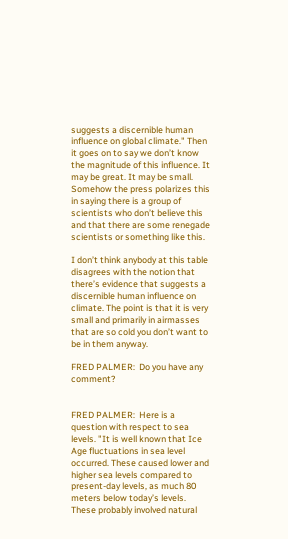suggests a discernible human influence on global climate." Then it goes on to say we don’t know the magnitude of this influence. It may be great. It may be small. Somehow the press polarizes this in saying there is a group of scientists who don’t believe this and that there are some renegade scientists or something like this.

I don’t think anybody at this table disagrees with the notion that there’s evidence that suggests a discernible human influence on climate. The point is that it is very small and primarily in airmasses that are so cold you don’t want to be in them anyway.

FRED PALMER:  Do you have any comment?


FRED PALMER:  Here is a question with respect to sea levels. "It is well known that Ice Age fluctuations in sea level occurred. These caused lower and higher sea levels compared to present-day levels, as much 80 meters below today’s levels. These probably involved natural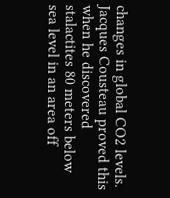changes in global CO2 levels. Jacques Cousteau proved this when he discovered stalactites 80 meters below sea level in an area off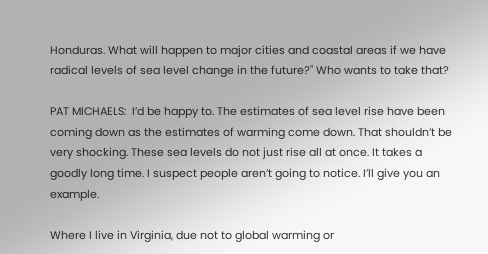Honduras. What will happen to major cities and coastal areas if we have radical levels of sea level change in the future?" Who wants to take that?

PAT MICHAELS:  I’d be happy to. The estimates of sea level rise have been coming down as the estimates of warming come down. That shouldn’t be very shocking. These sea levels do not just rise all at once. It takes a goodly long time. I suspect people aren’t going to notice. I’ll give you an example.

Where I live in Virginia, due not to global warming or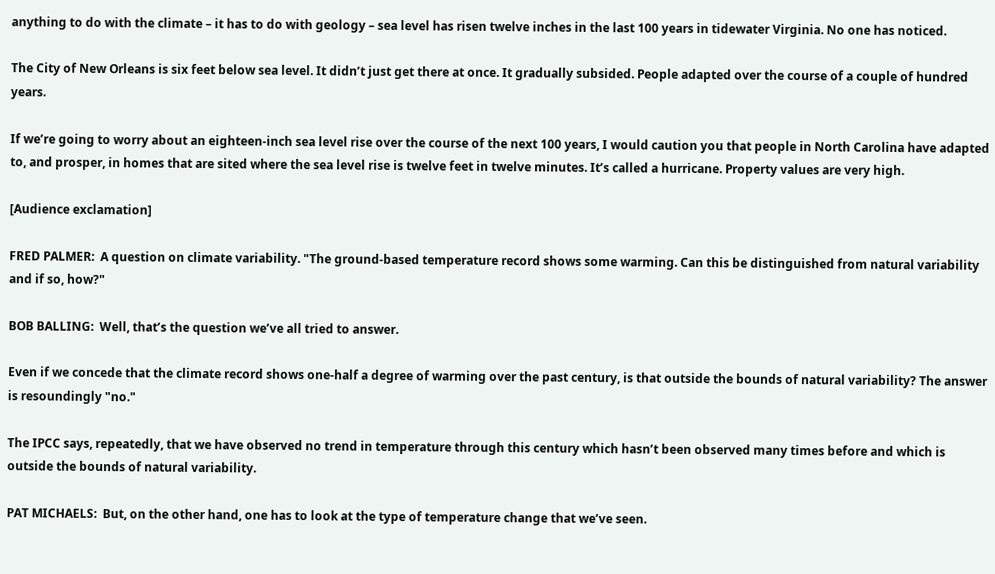anything to do with the climate – it has to do with geology – sea level has risen twelve inches in the last 100 years in tidewater Virginia. No one has noticed.

The City of New Orleans is six feet below sea level. It didn’t just get there at once. It gradually subsided. People adapted over the course of a couple of hundred years.

If we’re going to worry about an eighteen-inch sea level rise over the course of the next 100 years, I would caution you that people in North Carolina have adapted to, and prosper, in homes that are sited where the sea level rise is twelve feet in twelve minutes. It’s called a hurricane. Property values are very high.

[Audience exclamation]

FRED PALMER:  A question on climate variability. "The ground-based temperature record shows some warming. Can this be distinguished from natural variability and if so, how?"

BOB BALLING:  Well, that’s the question we’ve all tried to answer.

Even if we concede that the climate record shows one-half a degree of warming over the past century, is that outside the bounds of natural variability? The answer is resoundingly "no."

The IPCC says, repeatedly, that we have observed no trend in temperature through this century which hasn’t been observed many times before and which is outside the bounds of natural variability.

PAT MICHAELS:  But, on the other hand, one has to look at the type of temperature change that we’ve seen.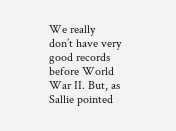We really don’t have very good records before World War II. But, as Sallie pointed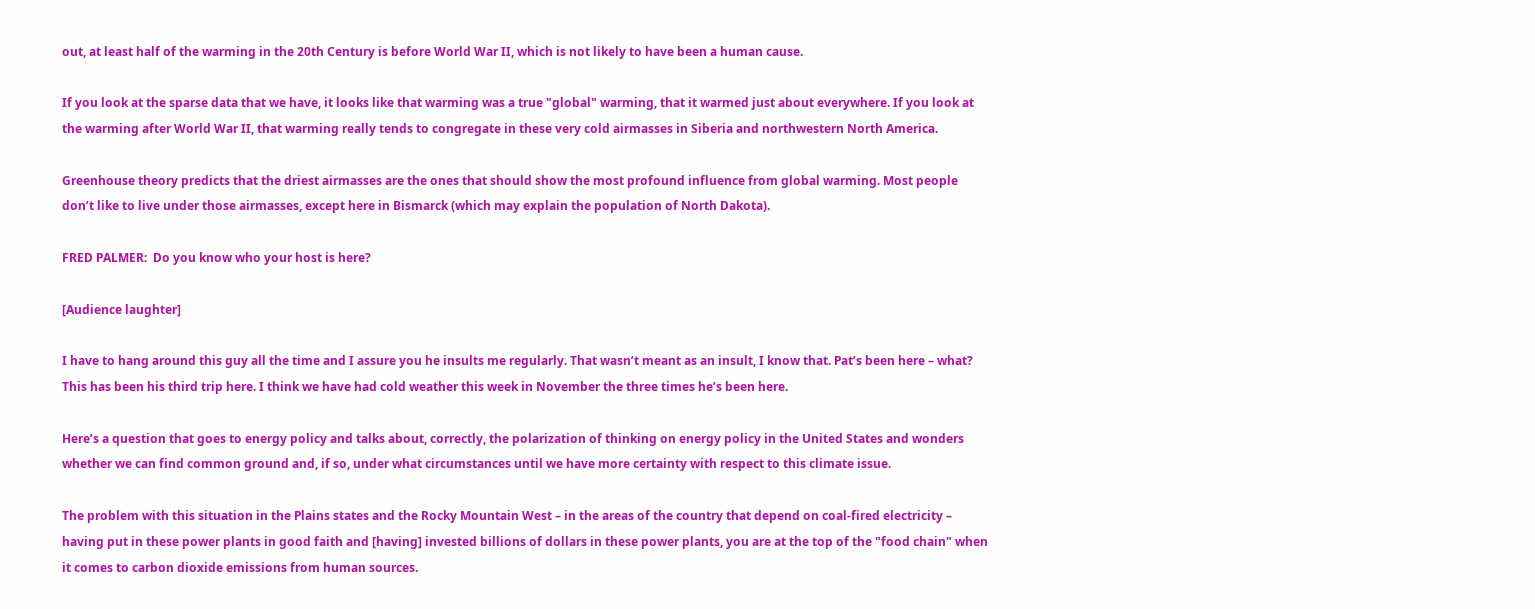out, at least half of the warming in the 20th Century is before World War II, which is not likely to have been a human cause.

If you look at the sparse data that we have, it looks like that warming was a true "global" warming, that it warmed just about everywhere. If you look at the warming after World War II, that warming really tends to congregate in these very cold airmasses in Siberia and northwestern North America.

Greenhouse theory predicts that the driest airmasses are the ones that should show the most profound influence from global warming. Most people don’t like to live under those airmasses, except here in Bismarck (which may explain the population of North Dakota).

FRED PALMER:  Do you know who your host is here?

[Audience laughter]

I have to hang around this guy all the time and I assure you he insults me regularly. That wasn’t meant as an insult, I know that. Pat’s been here – what? This has been his third trip here. I think we have had cold weather this week in November the three times he’s been here.

Here’s a question that goes to energy policy and talks about, correctly, the polarization of thinking on energy policy in the United States and wonders whether we can find common ground and, if so, under what circumstances until we have more certainty with respect to this climate issue.

The problem with this situation in the Plains states and the Rocky Mountain West – in the areas of the country that depend on coal-fired electricity – having put in these power plants in good faith and [having] invested billions of dollars in these power plants, you are at the top of the "food chain" when it comes to carbon dioxide emissions from human sources.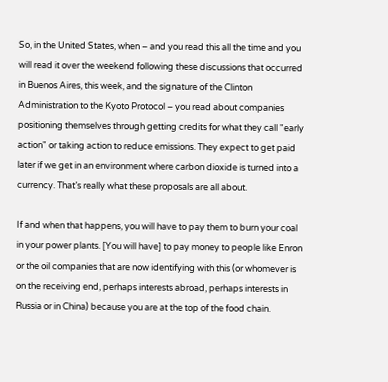So, in the United States, when – and you read this all the time and you will read it over the weekend following these discussions that occurred in Buenos Aires, this week, and the signature of the Clinton Administration to the Kyoto Protocol – you read about companies positioning themselves through getting credits for what they call "early action" or taking action to reduce emissions. They expect to get paid later if we get in an environment where carbon dioxide is turned into a currency. That’s really what these proposals are all about.

If and when that happens, you will have to pay them to burn your coal in your power plants. [You will have] to pay money to people like Enron or the oil companies that are now identifying with this (or whomever is on the receiving end, perhaps interests abroad, perhaps interests in Russia or in China) because you are at the top of the food chain.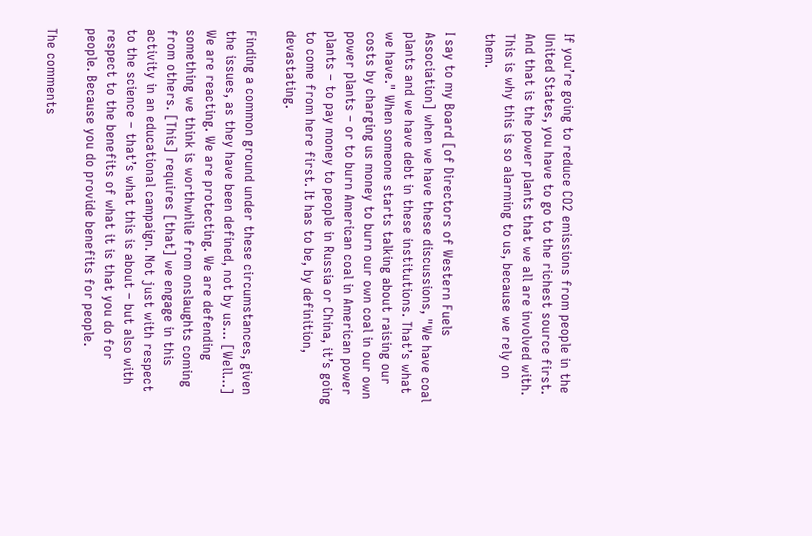If you’re going to reduce CO2 emissions from people in the United States, you have to go to the richest source first. And that is the power plants that we all are involved with. This is why this is so alarming to us, because we rely on them.

I say to my Board [of Directors of Western Fuels Association] when we have these discussions, "We have coal plants and we have debt in these institutions. That’s what we have." When someone starts talking about raising our costs by charging us money to burn our own coal in our own power plants – or to burn American coal in American power plants – to pay money to people in Russia or China, it’s going to come from here first. It has to be, by definition, devastating.

Finding a common ground under these circumstances, given the issues, as they have been defined, not by us… [Well…] We are reacting. We are protecting. We are defending something we think is worthwhile from onslaughts coming from others. [This] requires [that] we engage in this activity in an educational campaign. Not just with respect to the science – that’s what this is about – but also with respect to the benefits of what it is that you do for people. Because you do provide benefits for people.

The comments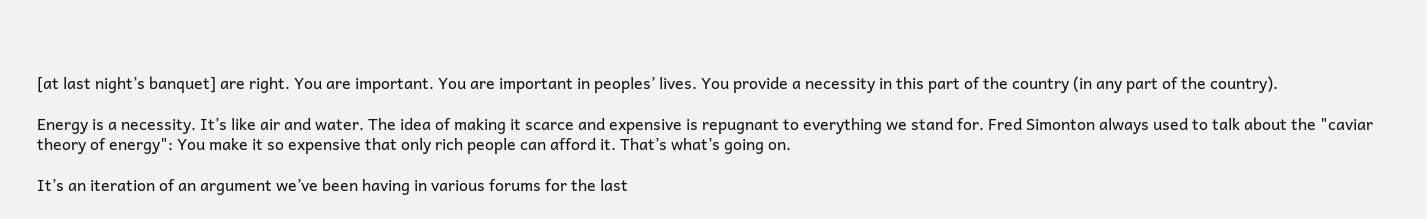[at last night’s banquet] are right. You are important. You are important in peoples’ lives. You provide a necessity in this part of the country (in any part of the country).

Energy is a necessity. It’s like air and water. The idea of making it scarce and expensive is repugnant to everything we stand for. Fred Simonton always used to talk about the "caviar theory of energy": You make it so expensive that only rich people can afford it. That’s what’s going on.

It’s an iteration of an argument we’ve been having in various forums for the last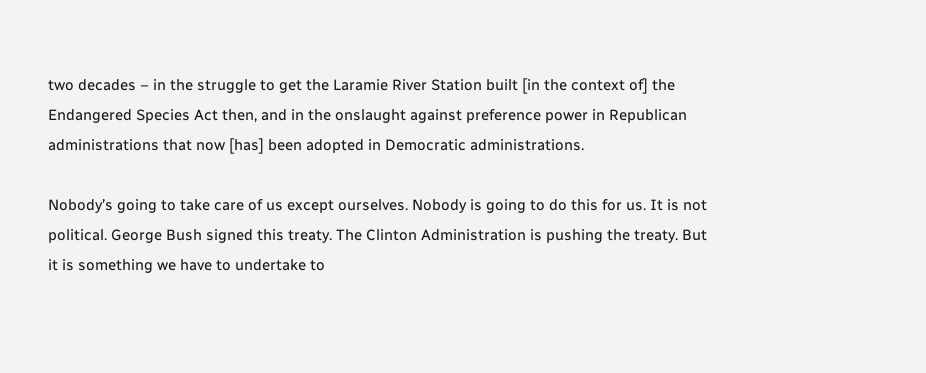two decades – in the struggle to get the Laramie River Station built [in the context of] the Endangered Species Act then, and in the onslaught against preference power in Republican administrations that now [has] been adopted in Democratic administrations.

Nobody’s going to take care of us except ourselves. Nobody is going to do this for us. It is not political. George Bush signed this treaty. The Clinton Administration is pushing the treaty. But it is something we have to undertake to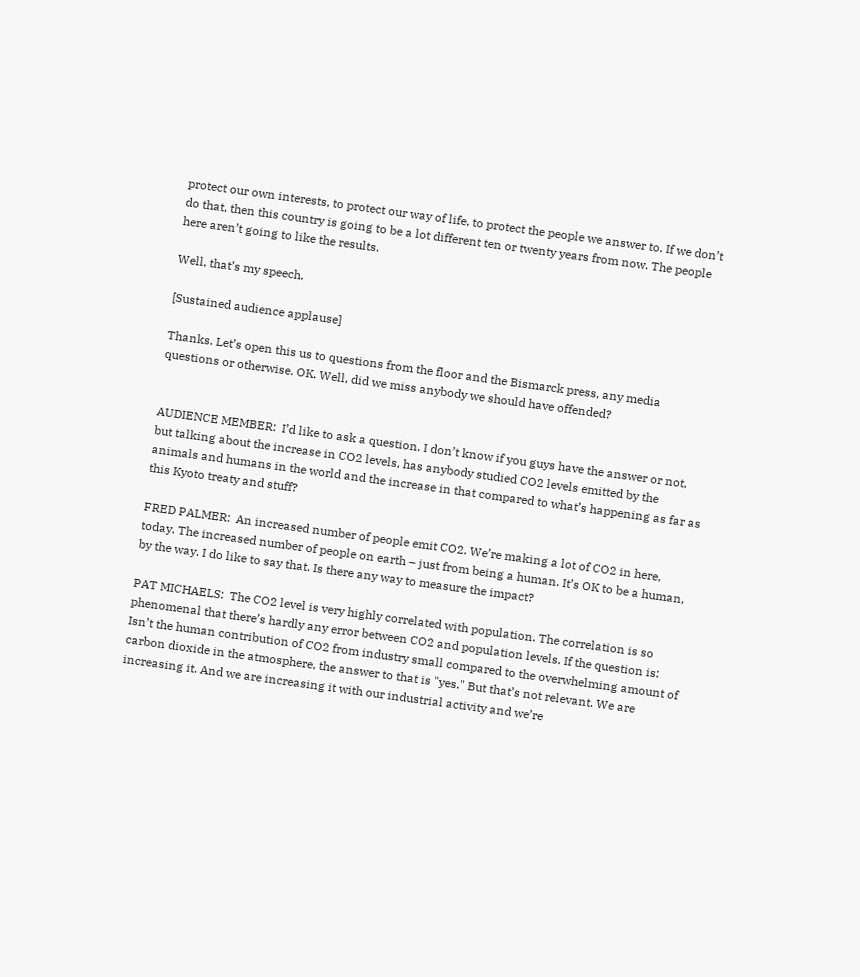protect our own interests, to protect our way of life, to protect the people we answer to. If we don’t do that, then this country is going to be a lot different ten or twenty years from now. The people here aren’t going to like the results.

Well, that’s my speech.

[Sustained audience applause]

Thanks. Let’s open this us to questions from the floor and the Bismarck press, any media questions or otherwise. OK. Well, did we miss anybody we should have offended?


AUDIENCE MEMBER:  I’d like to ask a question. I don’t know if you guys have the answer or not, but talking about the increase in CO2 levels, has anybody studied CO2 levels emitted by the animals and humans in the world and the increase in that compared to what’s happening as far as this Kyoto treaty and stuff?

FRED PALMER:  An increased number of people emit CO2. We’re making a lot of CO2 in here, today. The increased number of people on earth – just from being a human. It’s OK to be a human, by the way. I do like to say that. Is there any way to measure the impact?

PAT MICHAELS:  The CO2 level is very highly correlated with population. The correlation is so phenomenal that there’s hardly any error between CO2 and population levels. If the question is: Isn’t the human contribution of CO2 from industry small compared to the overwhelming amount of carbon dioxide in the atmosphere, the answer to that is "yes." But that’s not relevant. We are increasing it. And we are increasing it with our industrial activity and we’re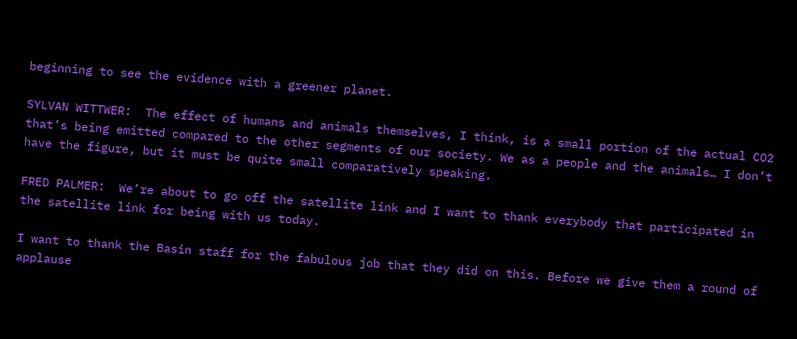beginning to see the evidence with a greener planet.

SYLVAN WITTWER:  The effect of humans and animals themselves, I think, is a small portion of the actual CO2 that’s being emitted compared to the other segments of our society. We as a people and the animals… I don’t have the figure, but it must be quite small comparatively speaking.

FRED PALMER:  We’re about to go off the satellite link and I want to thank everybody that participated in the satellite link for being with us today.

I want to thank the Basin staff for the fabulous job that they did on this. Before we give them a round of applause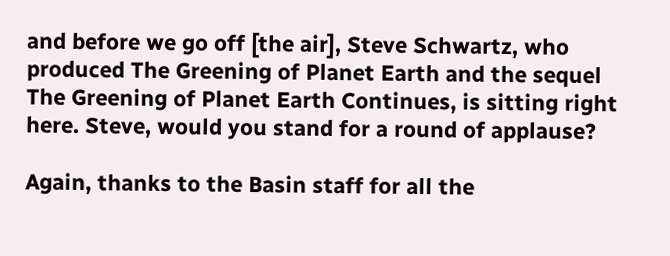and before we go off [the air], Steve Schwartz, who produced The Greening of Planet Earth and the sequel The Greening of Planet Earth Continues, is sitting right here. Steve, would you stand for a round of applause?

Again, thanks to the Basin staff for all the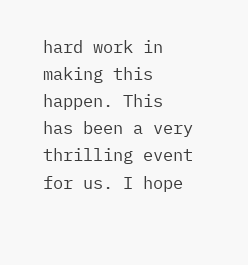hard work in making this happen. This has been a very thrilling event for us. I hope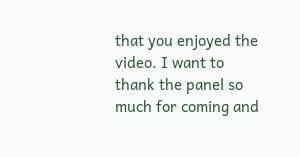that you enjoyed the video. I want to thank the panel so much for coming and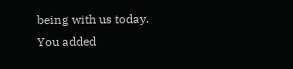being with us today. You added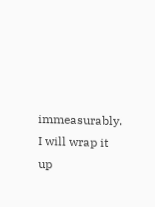immeasurably. I will wrap it up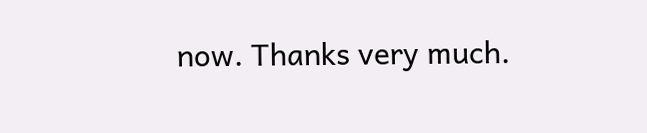now. Thanks very much.